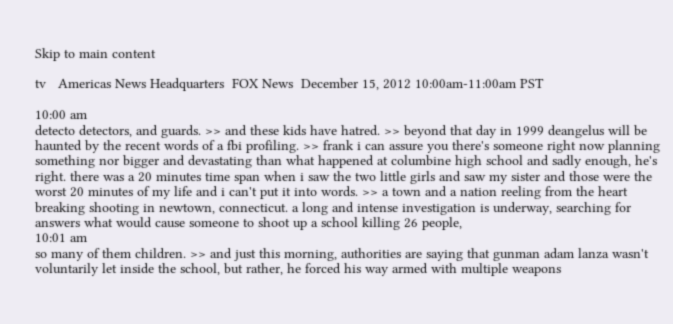Skip to main content

tv   Americas News Headquarters  FOX News  December 15, 2012 10:00am-11:00am PST

10:00 am
detecto detectors, and guards. >> and these kids have hatred. >> beyond that day in 1999 deangelus will be haunted by the recent words of a fbi profiling. >> frank i can assure you there's someone right now planning something nor bigger and devastating than what happened at columbine high school and sadly enough, he's right. there was a 20 minutes time span when i saw the two little girls and saw my sister and those were the worst 20 minutes of my life and i can't put it into words. >> a town and a nation reeling from the heart breaking shooting in newtown, connecticut. a long and intense investigation is underway, searching for answers what would cause someone to shoot up a school killing 26 people,
10:01 am
so many of them children. >> and just this morning, authorities are saying that gunman adam lanza wasn't voluntarily let inside the school, but rather, he forced his way armed with multiple weapons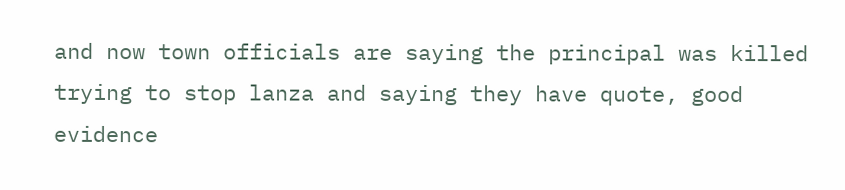and now town officials are saying the principal was killed trying to stop lanza and saying they have quote, good evidence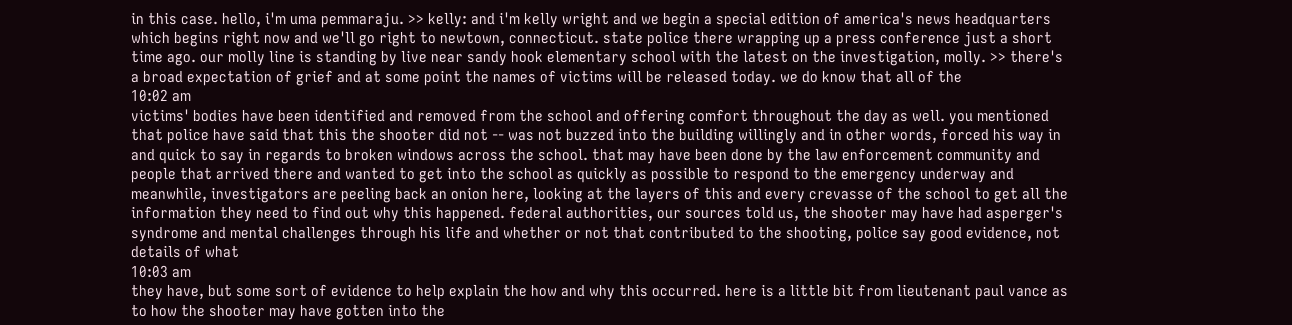in this case. hello, i'm uma pemmaraju. >> kelly: and i'm kelly wright and we begin a special edition of america's news headquarters which begins right now and we'll go right to newtown, connecticut. state police there wrapping up a press conference just a short time ago. our molly line is standing by live near sandy hook elementary school with the latest on the investigation, molly. >> there's a broad expectation of grief and at some point the names of victims will be released today. we do know that all of the
10:02 am
victims' bodies have been identified and removed from the school and offering comfort throughout the day as well. you mentioned that police have said that this the shooter did not -- was not buzzed into the building willingly and in other words, forced his way in and quick to say in regards to broken windows across the school. that may have been done by the law enforcement community and people that arrived there and wanted to get into the school as quickly as possible to respond to the emergency underway and meanwhile, investigators are peeling back an onion here, looking at the layers of this and every crevasse of the school to get all the information they need to find out why this happened. federal authorities, our sources told us, the shooter may have had asperger's syndrome and mental challenges through his life and whether or not that contributed to the shooting, police say good evidence, not details of what
10:03 am
they have, but some sort of evidence to help explain the how and why this occurred. here is a little bit from lieutenant paul vance as to how the shooter may have gotten into the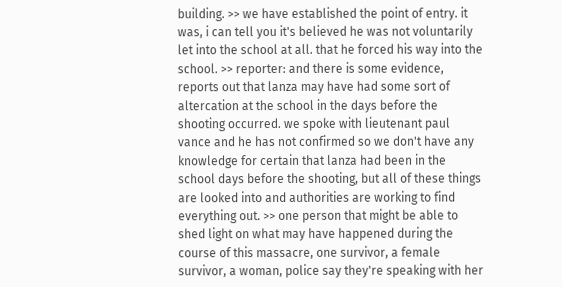building. >> we have established the point of entry. it was, i can tell you it's believed he was not voluntarily let into the school at all. that he forced his way into the school. >> reporter: and there is some evidence, reports out that lanza may have had some sort of altercation at the school in the days before the shooting occurred. we spoke with lieutenant paul vance and he has not confirmed so we don't have any knowledge for certain that lanza had been in the school days before the shooting, but all of these things are looked into and authorities are working to find everything out. >> one person that might be able to shed light on what may have happened during the course of this massacre, one survivor, a female survivor, a woman, police say they're speaking with her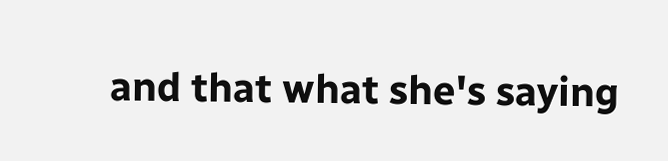and that what she's saying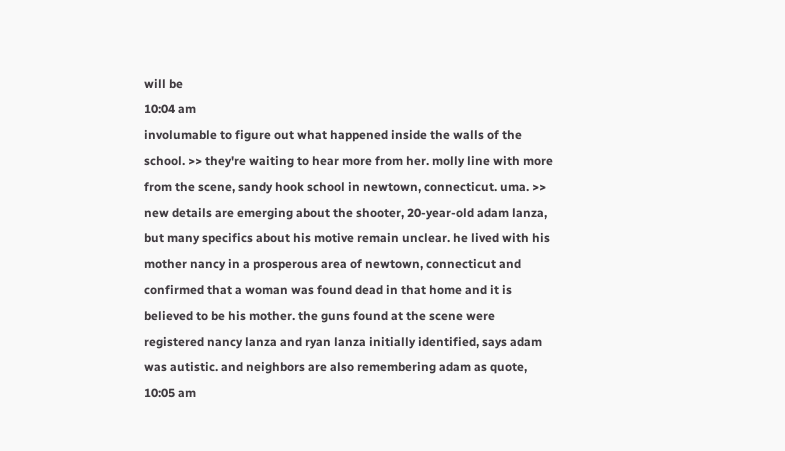will be
10:04 am
involumable to figure out what happened inside the walls of the school. >> they're waiting to hear more from her. molly line with more from the scene, sandy hook school in newtown, connecticut. uma. >> new details are emerging about the shooter, 20-year-old adam lanza, but many specifics about his motive remain unclear. he lived with his mother nancy in a prosperous area of newtown, connecticut and confirmed that a woman was found dead in that home and it is believed to be his mother. the guns found at the scene were registered nancy lanza and ryan lanza initially identified, says adam was autistic. and neighbors are also remembering adam as quote,
10:05 am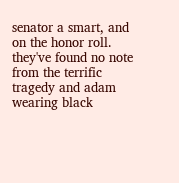senator a smart, and on the honor roll. they've found no note from the terrific tragedy and adam wearing black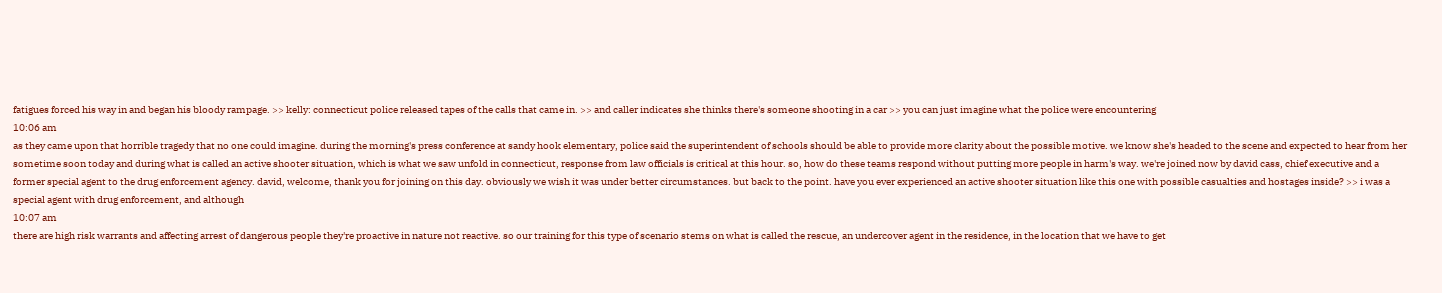fatigues forced his way in and began his bloody rampage. >> kelly: connecticut police released tapes of the calls that came in. >> and caller indicates she thinks there's someone shooting in a car >> you can just imagine what the police were encountering
10:06 am
as they came upon that horrible tragedy that no one could imagine. during the morning's press conference at sandy hook elementary, police said the superintendent of schools should be able to provide more clarity about the possible motive. we know she's headed to the scene and expected to hear from her sometime soon today and during what is called an active shooter situation, which is what we saw unfold in connecticut, response from law officials is critical at this hour. so, how do these teams respond without putting more people in harm's way. we're joined now by david cass, chief executive and a former special agent to the drug enforcement agency. david, welcome, thank you for joining on this day. obviously we wish it was under better circumstances. but back to the point. have you ever experienced an active shooter situation like this one with possible casualties and hostages inside? >> i was a special agent with drug enforcement, and although
10:07 am
there are high risk warrants and affecting arrest of dangerous people they're proactive in nature not reactive. so our training for this type of scenario stems on what is called the rescue, an undercover agent in the residence, in the location that we have to get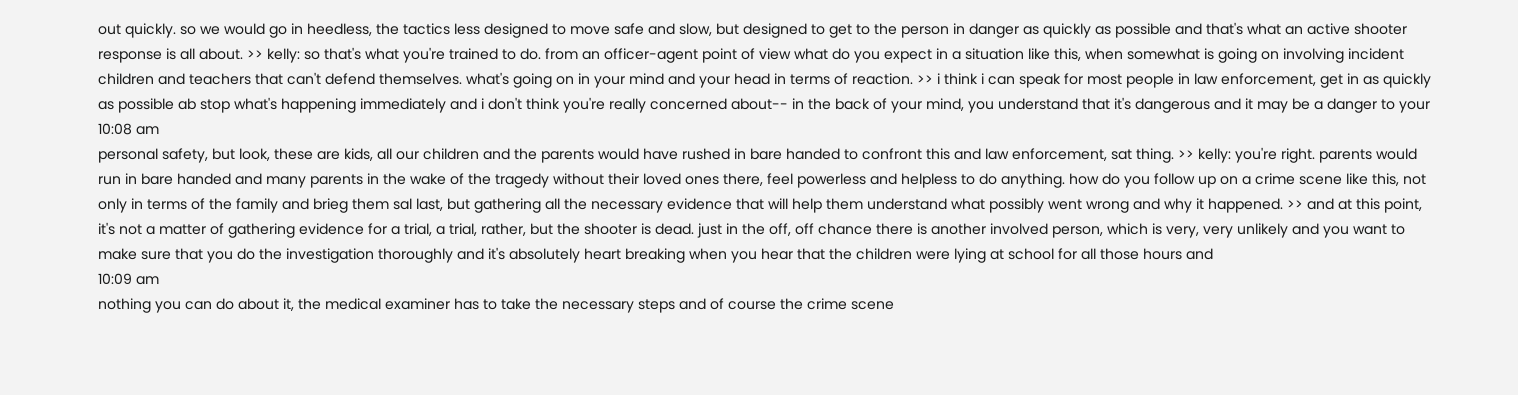out quickly. so we would go in heedless, the tactics less designed to move safe and slow, but designed to get to the person in danger as quickly as possible and that's what an active shooter response is all about. >> kelly: so that's what you're trained to do. from an officer-agent point of view what do you expect in a situation like this, when somewhat is going on involving incident children and teachers that can't defend themselves. what's going on in your mind and your head in terms of reaction. >> i think i can speak for most people in law enforcement, get in as quickly as possible ab stop what's happening immediately and i don't think you're really concerned about-- in the back of your mind, you understand that it's dangerous and it may be a danger to your
10:08 am
personal safety, but look, these are kids, all our children and the parents would have rushed in bare handed to confront this and law enforcement, sat thing. >> kelly: you're right. parents would run in bare handed and many parents in the wake of the tragedy without their loved ones there, feel powerless and helpless to do anything. how do you follow up on a crime scene like this, not only in terms of the family and brieg them sal last, but gathering all the necessary evidence that will help them understand what possibly went wrong and why it happened. >> and at this point, it's not a matter of gathering evidence for a trial, a trial, rather, but the shooter is dead. just in the off, off chance there is another involved person, which is very, very unlikely and you want to make sure that you do the investigation thoroughly and it's absolutely heart breaking when you hear that the children were lying at school for all those hours and
10:09 am
nothing you can do about it, the medical examiner has to take the necessary steps and of course the crime scene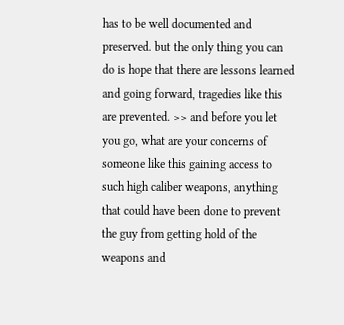has to be well documented and preserved. but the only thing you can do is hope that there are lessons learned and going forward, tragedies like this are prevented. >> and before you let you go, what are your concerns of someone like this gaining access to such high caliber weapons, anything that could have been done to prevent the guy from getting hold of the weapons and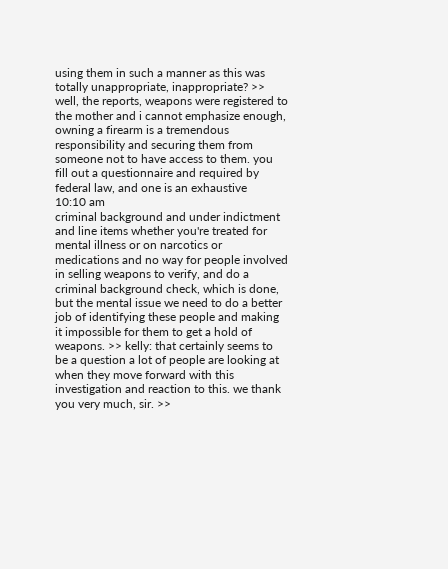using them in such a manner as this was totally unappropriate, inappropriate? >> well, the reports, weapons were registered to the mother and i cannot emphasize enough, owning a firearm is a tremendous responsibility and securing them from someone not to have access to them. you fill out a questionnaire and required by federal law, and one is an exhaustive
10:10 am
criminal background and under indictment and line items whether you're treated for mental illness or on narcotics or medications and no way for people involved in selling weapons to verify, and do a criminal background check, which is done, but the mental issue we need to do a better job of identifying these people and making it impossible for them to get a hold of weapons. >> kelly: that certainly seems to be a question a lot of people are looking at when they move forward with this investigation and reaction to this. we thank you very much, sir. >>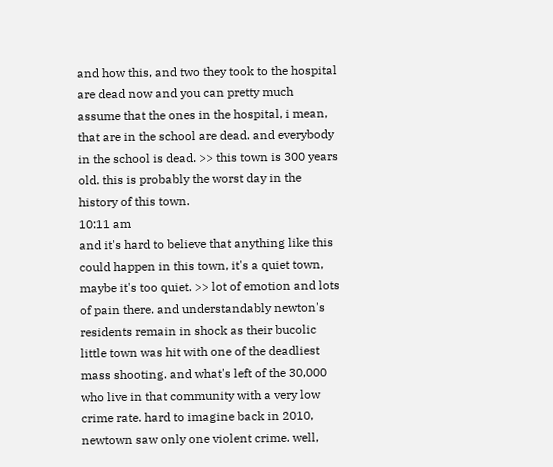and how this, and two they took to the hospital are dead now and you can pretty much assume that the ones in the hospital, i mean, that are in the school are dead. and everybody in the school is dead. >> this town is 300 years old. this is probably the worst day in the history of this town.
10:11 am
and it's hard to believe that anything like this could happen in this town, it's a quiet town, maybe it's too quiet. >> lot of emotion and lots of pain there. and understandably newton's residents remain in shock as their bucolic little town was hit with one of the deadliest mass shooting. and what's left of the 30,000 who live in that community with a very low crime rate. hard to imagine back in 2010, newtown saw only one violent crime. well,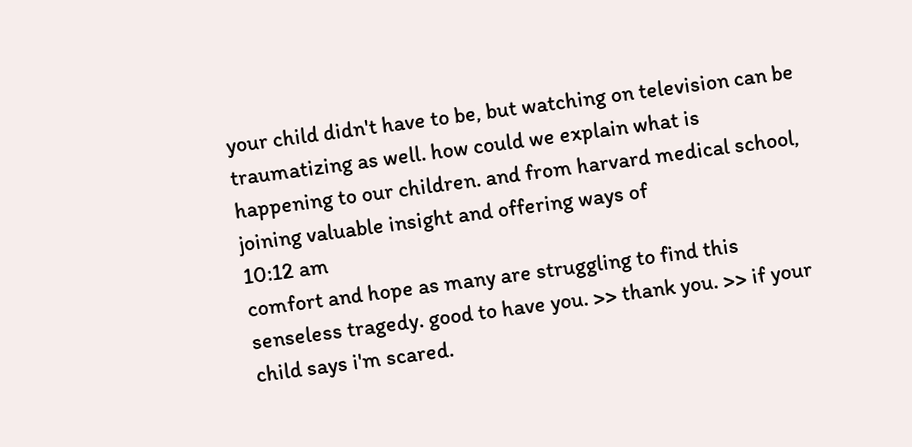your child didn't have to be, but watching on television can be traumatizing as well. how could we explain what is happening to our children. and from harvard medical school, joining valuable insight and offering ways of
10:12 am
comfort and hope as many are struggling to find this senseless tragedy. good to have you. >> thank you. >> if your child says i'm scared.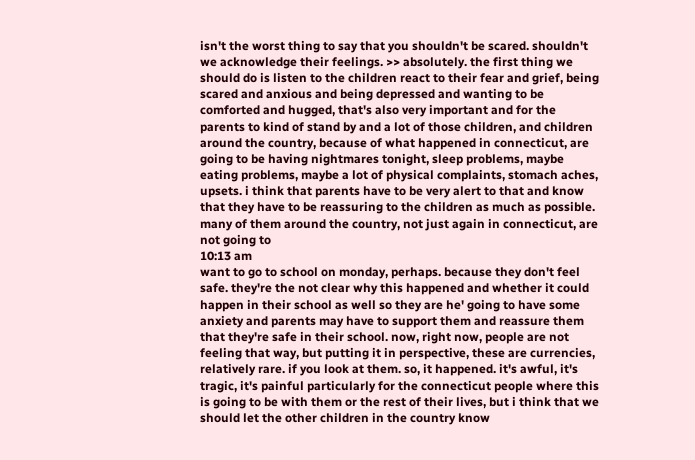isn't the worst thing to say that you shouldn't be scared. shouldn't we acknowledge their feelings. >> absolutely. the first thing we should do is listen to the children react to their fear and grief, being scared and anxious and being depressed and wanting to be comforted and hugged, that's also very important and for the parents to kind of stand by and a lot of those children, and children around the country, because of what happened in connecticut, are going to be having nightmares tonight, sleep problems, maybe eating problems, maybe a lot of physical complaints, stomach aches, upsets. i think that parents have to be very alert to that and know that they have to be reassuring to the children as much as possible. many of them around the country, not just again in connecticut, are not going to
10:13 am
want to go to school on monday, perhaps. because they don't feel safe. they're the not clear why this happened and whether it could happen in their school as well so they are he' going to have some anxiety and parents may have to support them and reassure them that they're safe in their school. now, right now, people are not feeling that way, but putting it in perspective, these are currencies, relatively rare. if you look at them. so, it happened. it's awful, it's tragic, it's painful particularly for the connecticut people where this is going to be with them or the rest of their lives, but i think that we should let the other children in the country know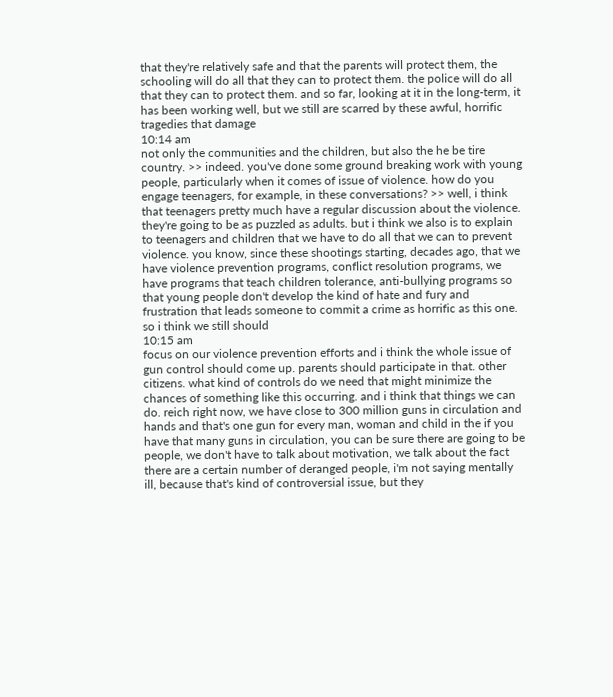that they're relatively safe and that the parents will protect them, the schooling will do all that they can to protect them. the police will do all that they can to protect them. and so far, looking at it in the long-term, it has been working well, but we still are scarred by these awful, horrific tragedies that damage
10:14 am
not only the communities and the children, but also the he be tire country. >> indeed. you've done some ground breaking work with young people, particularly when it comes of issue of violence. how do you engage teenagers, for example, in these conversations? >> well, i think that teenagers pretty much have a regular discussion about the violence. they're going to be as puzzled as adults. but i think we also is to explain to teenagers and children that we have to do all that we can to prevent violence. you know, since these shootings starting, decades ago, that we have violence prevention programs, conflict resolution programs, we have programs that teach children tolerance, anti-bullying programs so that young people don't develop the kind of hate and fury and frustration that leads someone to commit a crime as horrific as this one. so i think we still should
10:15 am
focus on our violence prevention efforts and i think the whole issue of gun control should come up. parents should participate in that. other citizens. what kind of controls do we need that might minimize the chances of something like this occurring. and i think that things we can do. reich right now, we have close to 300 million guns in circulation and hands and that's one gun for every man, woman and child in the if you have that many guns in circulation, you can be sure there are going to be people, we don't have to talk about motivation, we talk about the fact there are a certain number of deranged people, i'm not saying mentally ill, because that's kind of controversial issue, but they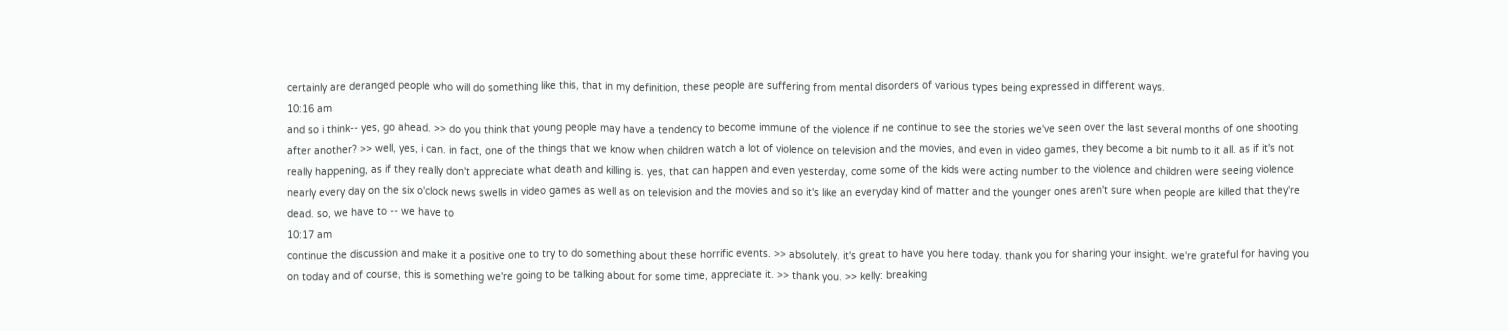certainly are deranged people who will do something like this, that in my definition, these people are suffering from mental disorders of various types being expressed in different ways.
10:16 am
and so i think-- yes, go ahead. >> do you think that young people may have a tendency to become immune of the violence if ne continue to see the stories we've seen over the last several months of one shooting after another? >> well, yes, i can. in fact, one of the things that we know when children watch a lot of violence on television and the movies, and even in video games, they become a bit numb to it all. as if it's not really happening, as if they really don't appreciate what death and killing is. yes, that can happen and even yesterday, come some of the kids were acting number to the violence and children were seeing violence nearly every day on the six o'clock news swells in video games as well as on television and the movies and so it's like an everyday kind of matter and the younger ones aren't sure when people are killed that they're dead. so, we have to -- we have to
10:17 am
continue the discussion and make it a positive one to try to do something about these horrific events. >> absolutely. it's great to have you here today. thank you for sharing your insight. we're grateful for having you on today and of course, this is something we're going to be talking about for some time, appreciate it. >> thank you. >> kelly: breaking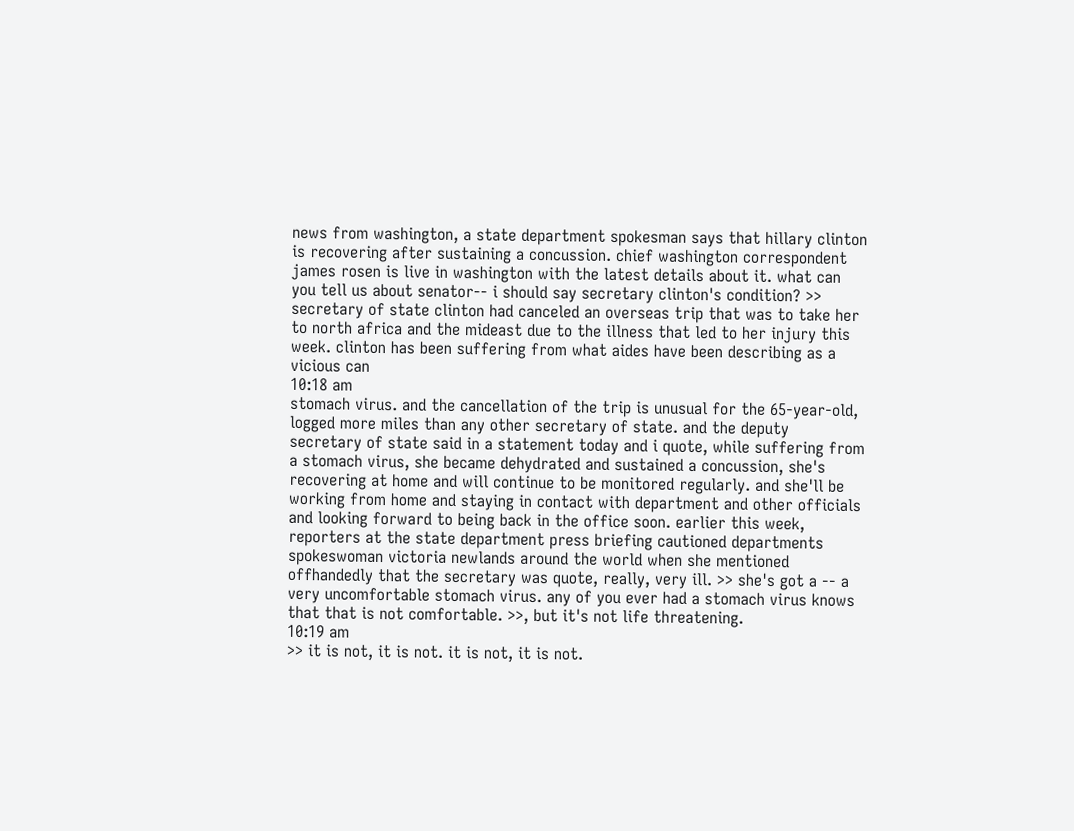news from washington, a state department spokesman says that hillary clinton is recovering after sustaining a concussion. chief washington correspondent james rosen is live in washington with the latest details about it. what can you tell us about senator-- i should say secretary clinton's condition? >> secretary of state clinton had canceled an overseas trip that was to take her to north africa and the mideast due to the illness that led to her injury this week. clinton has been suffering from what aides have been describing as a vicious can
10:18 am
stomach virus. and the cancellation of the trip is unusual for the 65-year-old, logged more miles than any other secretary of state. and the deputy secretary of state said in a statement today and i quote, while suffering from a stomach virus, she became dehydrated and sustained a concussion, she's recovering at home and will continue to be monitored regularly. and she'll be working from home and staying in contact with department and other officials and looking forward to being back in the office soon. earlier this week, reporters at the state department press briefing cautioned departments spokeswoman victoria newlands around the world when she mentioned offhandedly that the secretary was quote, really, very ill. >> she's got a -- a very uncomfortable stomach virus. any of you ever had a stomach virus knows that that is not comfortable. >>, but it's not life threatening.
10:19 am
>> it is not, it is not. it is not, it is not.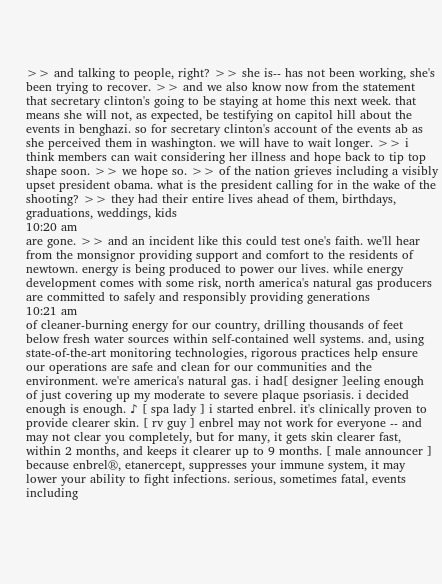>> and talking to people, right? >> she is-- has not been working, she's been trying to recover. >> and we also know now from the statement that secretary clinton's going to be staying at home this next week. that means she will not, as expected, be testifying on capitol hill about the events in benghazi. so for secretary clinton's account of the events ab as she perceived them in washington. we will have to wait longer. >> i think members can wait considering her illness and hope back to tip top shape soon. >> we hope so. >> of the nation grieves including a visibly upset president obama. what is the president calling for in the wake of the shooting? >> they had their entire lives ahead of them, birthdays, graduations, weddings, kids
10:20 am
are gone. >> and an incident like this could test one's faith. we'll hear from the monsignor providing support and comfort to the residents of newtown. energy is being produced to power our lives. while energy development comes with some risk, north america's natural gas producers are committed to safely and responsibly providing generations
10:21 am
of cleaner-burning energy for our country, drilling thousands of feet below fresh water sources within self-contained well systems. and, using state-of-the-art monitoring technologies, rigorous practices help ensure our operations are safe and clean for our communities and the environment. we're america's natural gas. i had[ designer ]eeling enough of just covering up my moderate to severe plaque psoriasis. i decided enough is enough. ♪ [ spa lady ] i started enbrel. it's clinically proven to provide clearer skin. [ rv guy ] enbrel may not work for everyone -- and may not clear you completely, but for many, it gets skin clearer fast, within 2 months, and keeps it clearer up to 9 months. [ male announcer ] because enbrel®, etanercept, suppresses your immune system, it may lower your ability to fight infections. serious, sometimes fatal, events including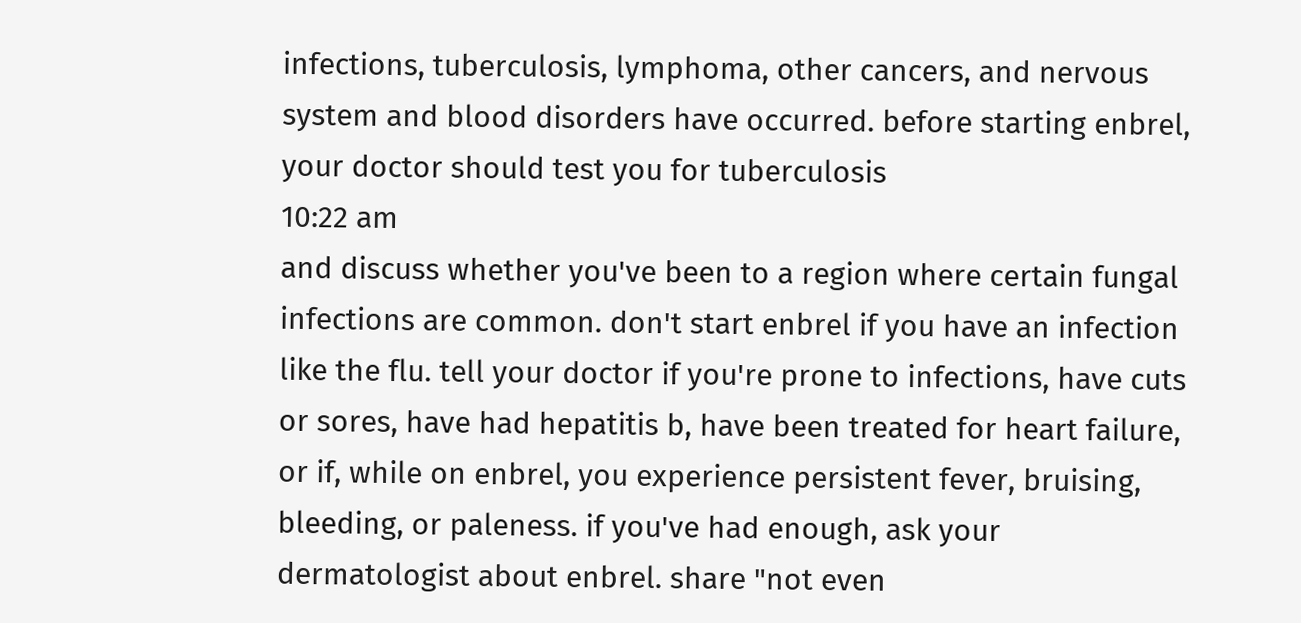infections, tuberculosis, lymphoma, other cancers, and nervous system and blood disorders have occurred. before starting enbrel, your doctor should test you for tuberculosis
10:22 am
and discuss whether you've been to a region where certain fungal infections are common. don't start enbrel if you have an infection like the flu. tell your doctor if you're prone to infections, have cuts or sores, have had hepatitis b, have been treated for heart failure, or if, while on enbrel, you experience persistent fever, bruising, bleeding, or paleness. if you've had enough, ask your dermatologist about enbrel. share "not even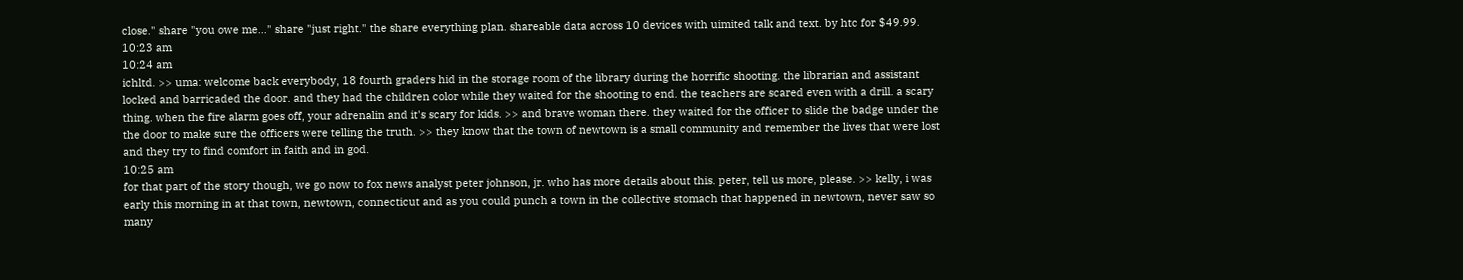close." share "you owe me..." share "just right." the share everything plan. shareable data across 10 devices with uimited talk and text. by htc for $49.99.
10:23 am
10:24 am
ichltd. >> uma: welcome back everybody, 18 fourth graders hid in the storage room of the library during the horrific shooting. the librarian and assistant locked and barricaded the door. and they had the children color while they waited for the shooting to end. the teachers are scared even with a drill. a scary thing. when the fire alarm goes off, your adrenalin and it's scary for kids. >> and brave woman there. they waited for the officer to slide the badge under the the door to make sure the officers were telling the truth. >> they know that the town of newtown is a small community and remember the lives that were lost and they try to find comfort in faith and in god.
10:25 am
for that part of the story though, we go now to fox news analyst peter johnson, jr. who has more details about this. peter, tell us more, please. >> kelly, i was early this morning in at that town, newtown, connecticut and as you could punch a town in the collective stomach that happened in newtown, never saw so many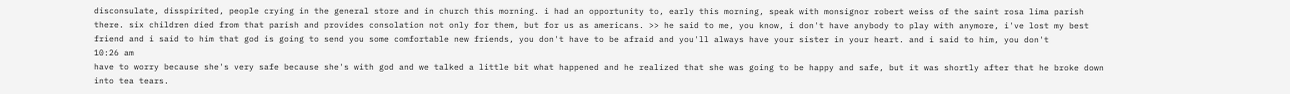disconsulate, disspirited, people crying in the general store and in church this morning. i had an opportunity to, early this morning, speak with monsignor robert weiss of the saint rosa lima parish there. six children died from that parish and provides consolation not only for them, but for us as americans. >> he said to me, you know, i don't have anybody to play with anymore, i've lost my best friend and i said to him that god is going to send you some comfortable new friends, you don't have to be afraid and you'll always have your sister in your heart. and i said to him, you don't
10:26 am
have to worry because she's very safe because she's with god and we talked a little bit what happened and he realized that she was going to be happy and safe, but it was shortly after that he broke down into tea tears.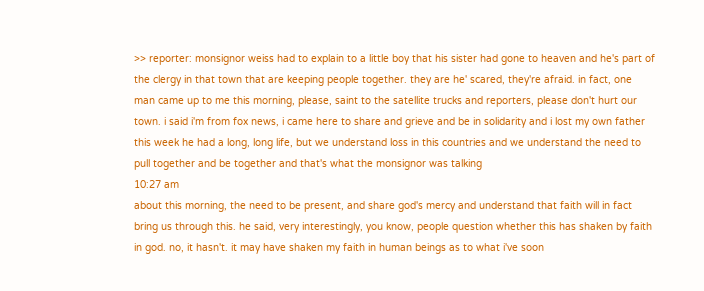>> reporter: monsignor weiss had to explain to a little boy that his sister had gone to heaven and he's part of the clergy in that town that are keeping people together. they are he' scared, they're afraid. in fact, one man came up to me this morning, please, saint to the satellite trucks and reporters, please don't hurt our town. i said i'm from fox news, i came here to share and grieve and be in solidarity and i lost my own father this week he had a long, long life, but we understand loss in this countries and we understand the need to pull together and be together and that's what the monsignor was talking
10:27 am
about this morning, the need to be present, and share god's mercy and understand that faith will in fact bring us through this. he said, very interestingly, you know, people question whether this has shaken by faith in god. no, it hasn't. it may have shaken my faith in human beings as to what i've soon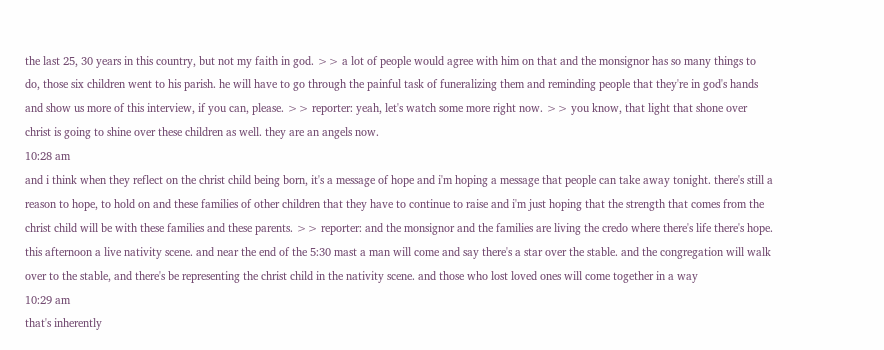the last 25, 30 years in this country, but not my faith in god. >> a lot of people would agree with him on that and the monsignor has so many things to do, those six children went to his parish. he will have to go through the painful task of funeralizing them and reminding people that they're in god's hands and show us more of this interview, if you can, please. >> reporter: yeah, let's watch some more right now. >> you know, that light that shone over christ is going to shine over these children as well. they are an angels now.
10:28 am
and i think when they reflect on the christ child being born, it's a message of hope and i'm hoping a message that people can take away tonight. there's still a reason to hope, to hold on and these families of other children that they have to continue to raise and i'm just hoping that the strength that comes from the christ child will be with these families and these parents. >> reporter: and the monsignor and the families are living the credo where there's life there's hope. this afternoon a live nativity scene. and near the end of the 5:30 mast a man will come and say there's a star over the stable. and the congregation will walk over to the stable, and there's be representing the christ child in the nativity scene. and those who lost loved ones will come together in a way
10:29 am
that's inherently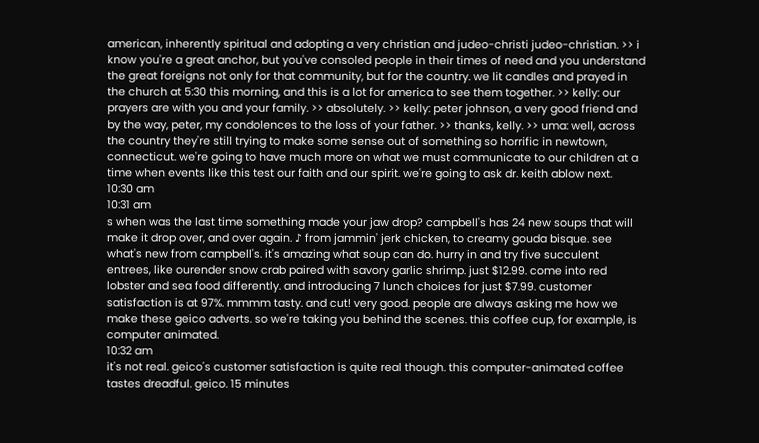american, inherently spiritual and adopting a very christian and judeo-christi judeo-christian. >> i know you're a great anchor, but you've consoled people in their times of need and you understand the great foreigns not only for that community, but for the country. we lit candles and prayed in the church at 5:30 this morning, and this is a lot for america to see them together. >> kelly: our prayers are with you and your family. >> absolutely. >> kelly: peter johnson, a very good friend and by the way, peter, my condolences to the loss of your father. >> thanks, kelly. >> uma: well, across the country they're still trying to make some sense out of something so horrific in newtown, connecticut. we're going to have much more on what we must communicate to our children at a time when events like this test our faith and our spirit. we're going to ask dr. keith ablow next.
10:30 am
10:31 am
s when was the last time something made your jaw drop? campbell's has 24 new soups that will make it drop over, and over again. ♪ from jammin' jerk chicken, to creamy gouda bisque. see what's new from campbell's. it's amazing what soup can do. hurry in and try five succulent entrees, like ourender snow crab paired with savory garlic shrimp. just $12.99. come into red lobster and sea food differently. and introducing 7 lunch choices for just $7.99. customer satisfaction is at 97%. mmmm tasty. and cut! very good. people are always asking me how we make these geico adverts. so we're taking you behind the scenes. this coffee cup, for example, is computer animated.
10:32 am
it's not real. geico's customer satisfaction is quite real though. this computer-animated coffee tastes dreadful. geico. 15 minutes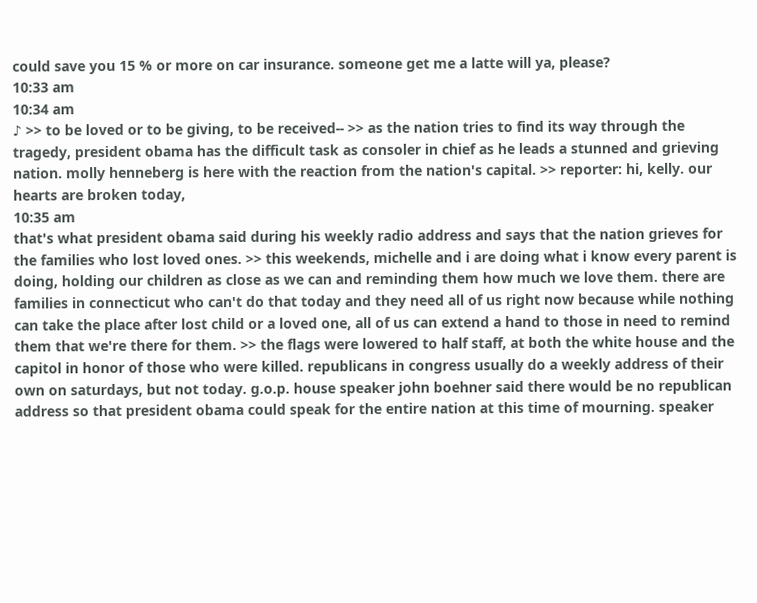could save you 15 % or more on car insurance. someone get me a latte will ya, please?
10:33 am
10:34 am
♪ >> to be loved or to be giving, to be received-- >> as the nation tries to find its way through the tragedy, president obama has the difficult task as consoler in chief as he leads a stunned and grieving nation. molly henneberg is here with the reaction from the nation's capital. >> reporter: hi, kelly. our hearts are broken today,
10:35 am
that's what president obama said during his weekly radio address and says that the nation grieves for the families who lost loved ones. >> this weekends, michelle and i are doing what i know every parent is doing, holding our children as close as we can and reminding them how much we love them. there are families in connecticut who can't do that today and they need all of us right now because while nothing can take the place after lost child or a loved one, all of us can extend a hand to those in need to remind them that we're there for them. >> the flags were lowered to half staff, at both the white house and the capitol in honor of those who were killed. republicans in congress usually do a weekly address of their own on saturdays, but not today. g.o.p. house speaker john boehner said there would be no republican address so that president obama could speak for the entire nation at this time of mourning. speaker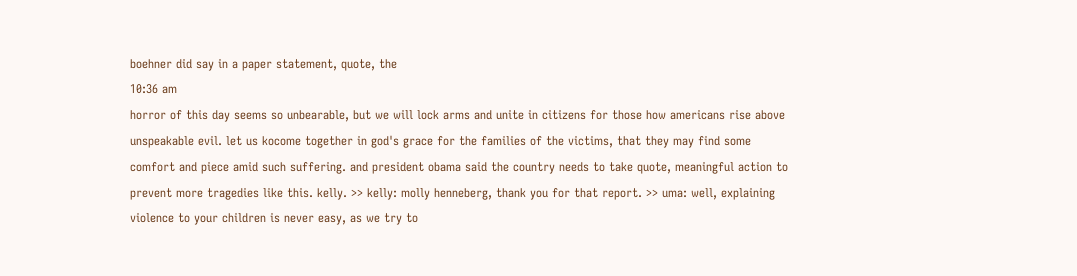boehner did say in a paper statement, quote, the
10:36 am
horror of this day seems so unbearable, but we will lock arms and unite in citizens for those how americans rise above unspeakable evil. let us kocome together in god's grace for the families of the victims, that they may find some comfort and piece amid such suffering. and president obama said the country needs to take quote, meaningful action to prevent more tragedies like this. kelly. >> kelly: molly henneberg, thank you for that report. >> uma: well, explaining violence to your children is never easy, as we try to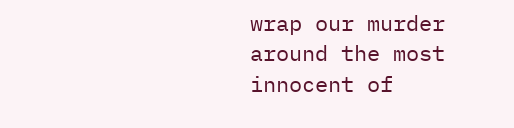wrap our murder around the most innocent of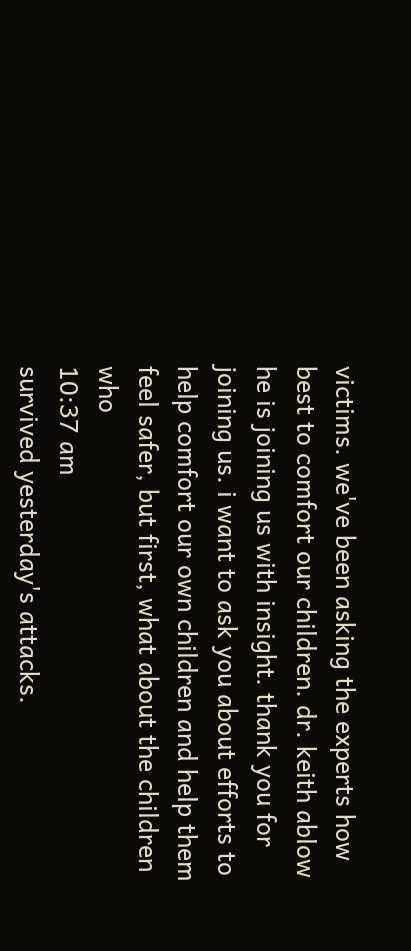victims. we've been asking the experts how best to comfort our children. dr. keith ablow he is joining us with insight. thank you for joining us. i want to ask you about efforts to help comfort our own children and help them feel safer, but first, what about the children who
10:37 am
survived yesterday's attacks.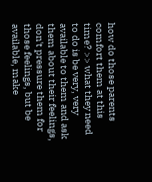how do those parents comfort them at this time? >> what they need to do is be very, very available to them and ask them about their feelings, don't pressure them for those feelings, but be available, make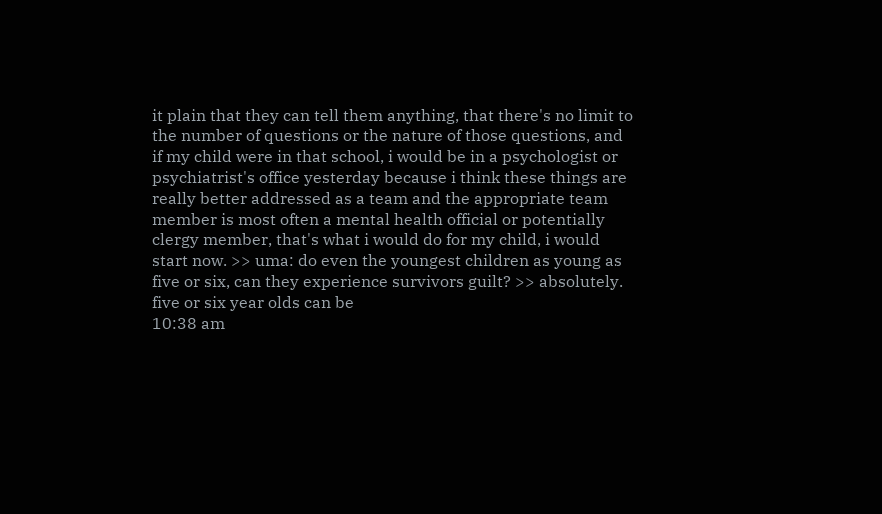it plain that they can tell them anything, that there's no limit to the number of questions or the nature of those questions, and if my child were in that school, i would be in a psychologist or psychiatrist's office yesterday because i think these things are really better addressed as a team and the appropriate team member is most often a mental health official or potentially clergy member, that's what i would do for my child, i would start now. >> uma: do even the youngest children as young as five or six, can they experience survivors guilt? >> absolutely. five or six year olds can be
10:38 am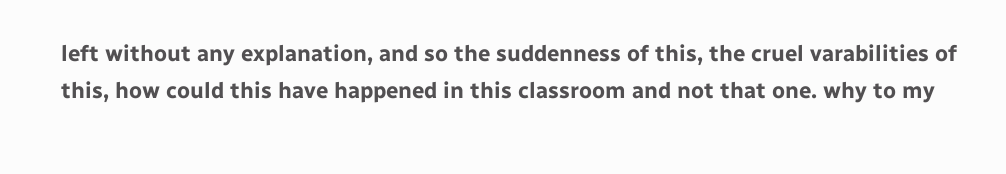left without any explanation, and so the suddenness of this, the cruel varabilities of this, how could this have happened in this classroom and not that one. why to my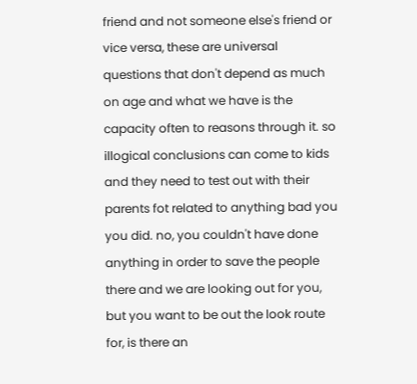friend and not someone else's friend or vice versa, these are universal questions that don't depend as much on age and what we have is the capacity often to reasons through it. so illogical conclusions can come to kids and they need to test out with their parents fot related to anything bad you you did. no, you couldn't have done anything in order to save the people there and we are looking out for you, but you want to be out the look route for, is there an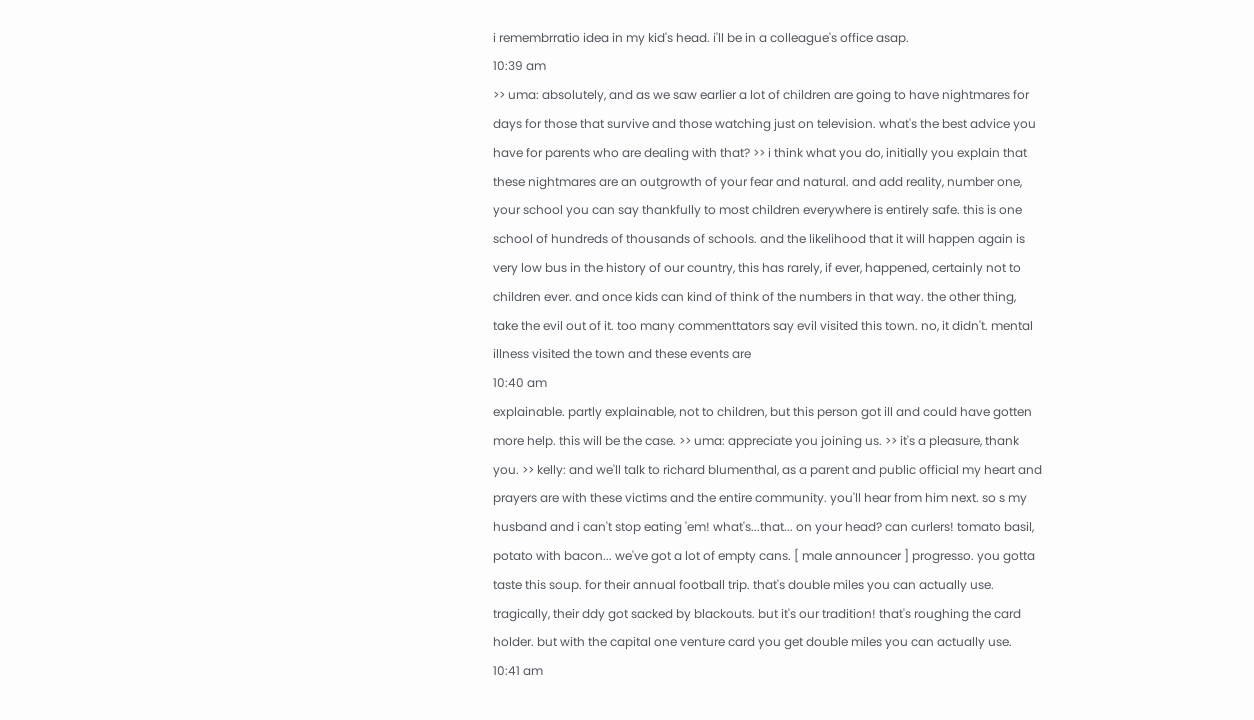i remembrratio idea in my kid's head. i'll be in a colleague's office asap.
10:39 am
>> uma: absolutely, and as we saw earlier a lot of children are going to have nightmares for days for those that survive and those watching just on television. what's the best advice you have for parents who are dealing with that? >> i think what you do, initially you explain that these nightmares are an outgrowth of your fear and natural. and add reality, number one, your school you can say thankfully to most children everywhere is entirely safe. this is one school of hundreds of thousands of schools. and the likelihood that it will happen again is very low bus in the history of our country, this has rarely, if ever, happened, certainly not to children ever. and once kids can kind of think of the numbers in that way. the other thing, take the evil out of it. too many commenttators say evil visited this town. no, it didn't. mental illness visited the town and these events are
10:40 am
explainable. partly explainable, not to children, but this person got ill and could have gotten more help. this will be the case. >> uma: appreciate you joining us. >> it's a pleasure, thank you. >> kelly: and we'll talk to richard blumenthal, as a parent and public official my heart and prayers are with these victims and the entire community. you'll hear from him next. so s my husband and i can't stop eating 'em! what's...that... on your head? can curlers! tomato basil, potato with bacon... we've got a lot of empty cans. [ male announcer ] progresso. you gotta taste this soup. for their annual football trip. that's double miles you can actually use. tragically, their ddy got sacked by blackouts. but it's our tradition! that's roughing the card holder. but with the capital one venture card you get double miles you can actually use.
10:41 am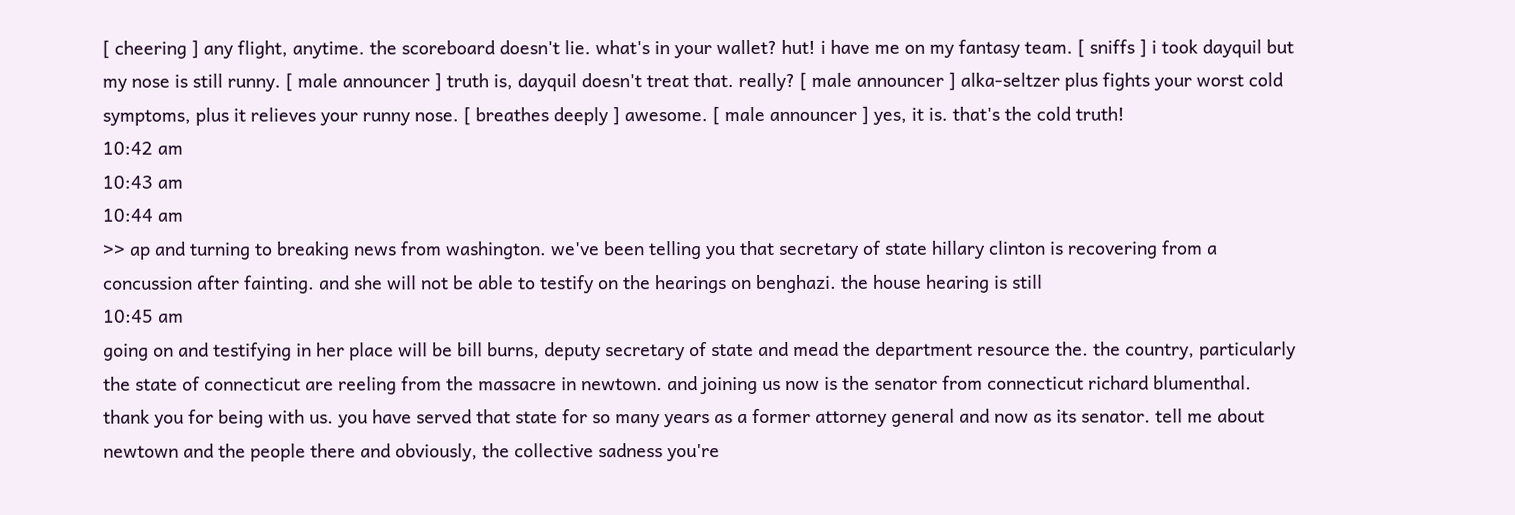[ cheering ] any flight, anytime. the scoreboard doesn't lie. what's in your wallet? hut! i have me on my fantasy team. [ sniffs ] i took dayquil but my nose is still runny. [ male announcer ] truth is, dayquil doesn't treat that. really? [ male announcer ] alka-seltzer plus fights your worst cold symptoms, plus it relieves your runny nose. [ breathes deeply ] awesome. [ male announcer ] yes, it is. that's the cold truth!
10:42 am
10:43 am
10:44 am
>> ap and turning to breaking news from washington. we've been telling you that secretary of state hillary clinton is recovering from a concussion after fainting. and she will not be able to testify on the hearings on benghazi. the house hearing is still
10:45 am
going on and testifying in her place will be bill burns, deputy secretary of state and mead the department resource the. the country, particularly the state of connecticut are reeling from the massacre in newtown. and joining us now is the senator from connecticut richard blumenthal. thank you for being with us. you have served that state for so many years as a former attorney general and now as its senator. tell me about newtown and the people there and obviously, the collective sadness you're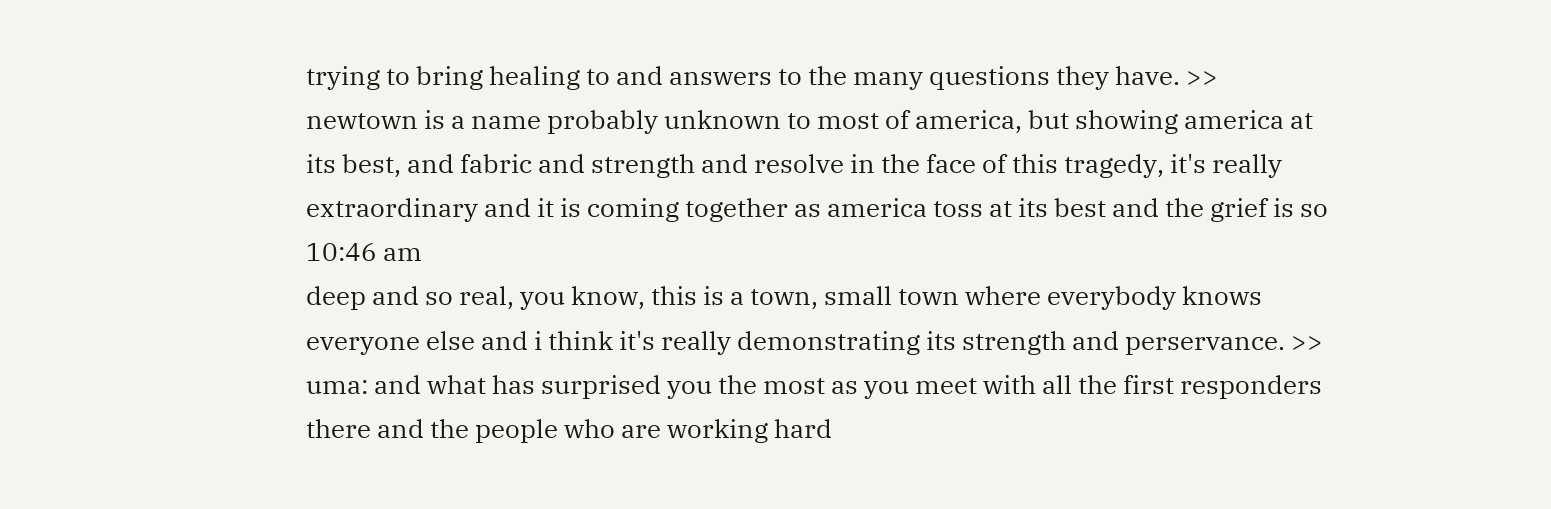trying to bring healing to and answers to the many questions they have. >> newtown is a name probably unknown to most of america, but showing america at its best, and fabric and strength and resolve in the face of this tragedy, it's really extraordinary and it is coming together as america toss at its best and the grief is so
10:46 am
deep and so real, you know, this is a town, small town where everybody knows everyone else and i think it's really demonstrating its strength and perservance. >> uma: and what has surprised you the most as you meet with all the first responders there and the people who are working hard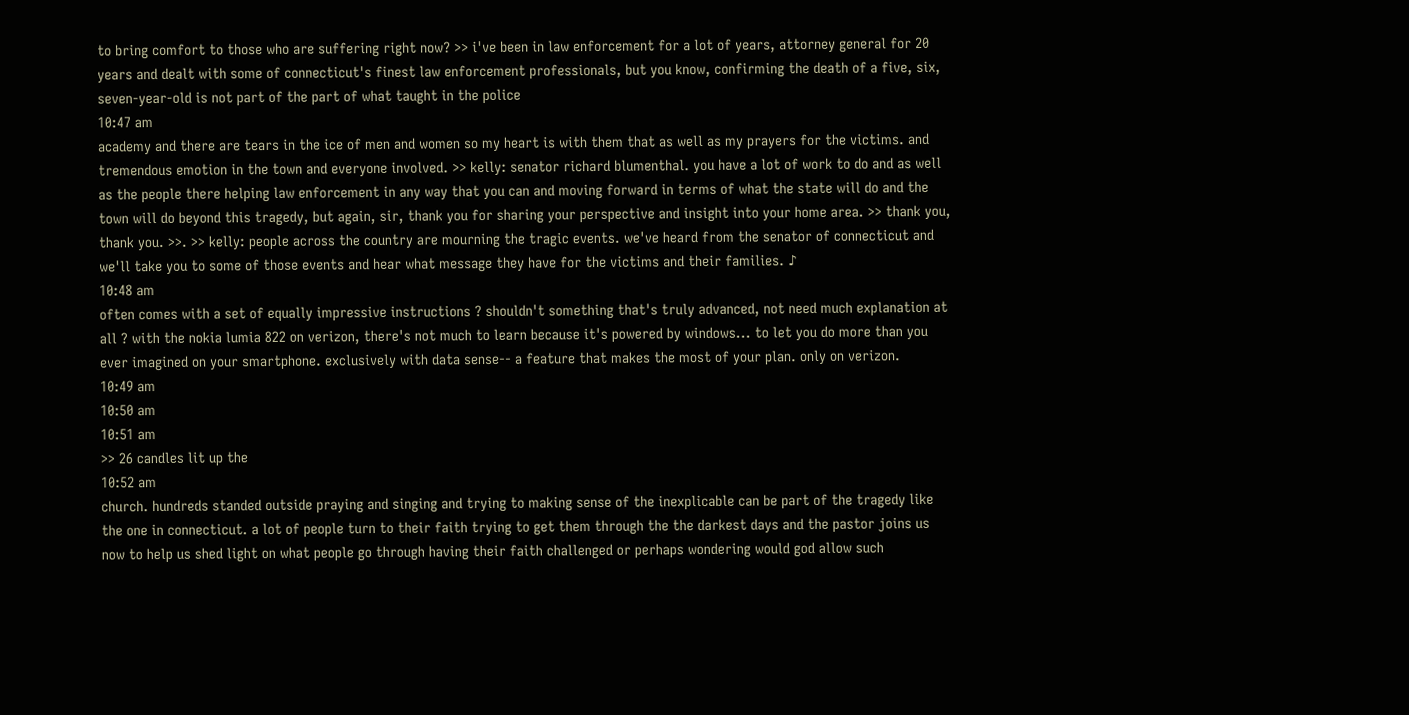to bring comfort to those who are suffering right now? >> i've been in law enforcement for a lot of years, attorney general for 20 years and dealt with some of connecticut's finest law enforcement professionals, but you know, confirming the death of a five, six, seven-year-old is not part of the part of what taught in the police
10:47 am
academy and there are tears in the ice of men and women so my heart is with them that as well as my prayers for the victims. and tremendous emotion in the town and everyone involved. >> kelly: senator richard blumenthal. you have a lot of work to do and as well as the people there helping law enforcement in any way that you can and moving forward in terms of what the state will do and the town will do beyond this tragedy, but again, sir, thank you for sharing your perspective and insight into your home area. >> thank you, thank you. >>. >> kelly: people across the country are mourning the tragic events. we've heard from the senator of connecticut and we'll take you to some of those events and hear what message they have for the victims and their families. ♪
10:48 am
often comes with a set of equally impressive instructions ? shouldn't something that's truly advanced, not need much explanation at all ? with the nokia lumia 822 on verizon, there's not much to learn because it's powered by windows... to let you do more than you ever imagined on your smartphone. exclusively with data sense-- a feature that makes the most of your plan. only on verizon.
10:49 am
10:50 am
10:51 am
>> 26 candles lit up the
10:52 am
church. hundreds standed outside praying and singing and trying to making sense of the inexplicable can be part of the tragedy like the one in connecticut. a lot of people turn to their faith trying to get them through the the darkest days and the pastor joins us now to help us shed light on what people go through having their faith challenged or perhaps wondering would god allow such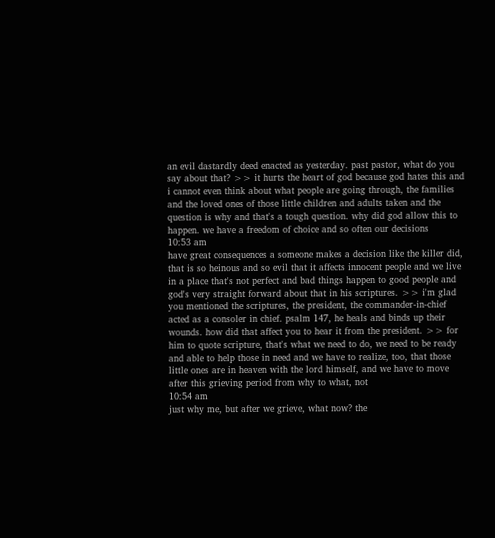an evil dastardly deed enacted as yesterday. past pastor, what do you say about that? >> it hurts the heart of god because god hates this and i cannot even think about what people are going through, the families and the loved ones of those little children and adults taken and the question is why and that's a tough question. why did god allow this to happen. we have a freedom of choice and so often our decisions
10:53 am
have great consequences a someone makes a decision like the killer did, that is so heinous and so evil that it affects innocent people and we live in a place that's not perfect and bad things happen to good people and god's very straight forward about that in his scriptures. >> i'm glad you mentioned the scriptures, the president, the commander-in-chief acted as a consoler in chief. psalm 147, he heals and binds up their wounds. how did that affect you to hear it from the president. >> for him to quote scripture, that's what we need to do, we need to be ready and able to help those in need and we have to realize, too, that those little ones are in heaven with the lord himself, and we have to move after this grieving period from why to what, not
10:54 am
just why me, but after we grieve, what now? the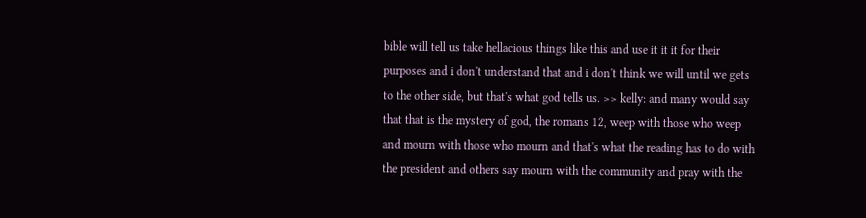bible will tell us take hellacious things like this and use it it it for their purposes and i don't understand that and i don't think we will until we gets to the other side, but that's what god tells us. >> kelly: and many would say that that is the mystery of god, the romans 12, weep with those who weep and mourn with those who mourn and that's what the reading has to do with the president and others say mourn with the community and pray with the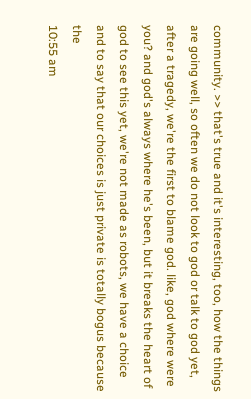community. >> that's true and it's interesting, too, how the things are going well, so often we do not look to god or talk to god yet, after a tragedy, we're the first to blame god. like, god where were you? and god's always where he's been, but it breaks the heart of god to see this yet, we're not made as robots, we have a choice and to say that our choices is just private is totally bogus because the
10:55 am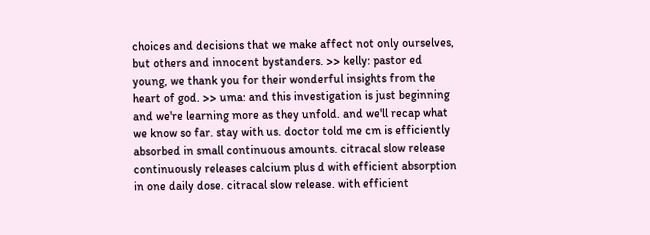choices and decisions that we make affect not only ourselves, but others and innocent bystanders. >> kelly: pastor ed young, we thank you for their wonderful insights from the heart of god. >> uma: and this investigation is just beginning and we're learning more as they unfold. and we'll recap what we know so far. stay with us. doctor told me cm is efficiently absorbed in small continuous amounts. citracal slow release continuously releases calcium plus d with efficient absorption in one daily dose. citracal slow release. with efficient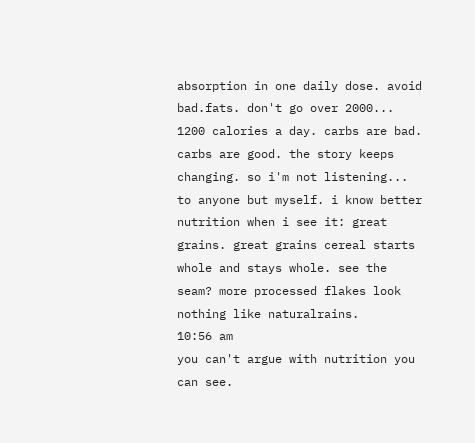absorption in one daily dose. avoid bad.fats. don't go over 2000... 1200 calories a day. carbs are bad. carbs are good. the story keeps changing. so i'm not listening... to anyone but myself. i know better nutrition when i see it: great grains. great grains cereal starts whole and stays whole. see the seam? more processed flakes look nothing like naturalrains.
10:56 am
you can't argue with nutrition you can see.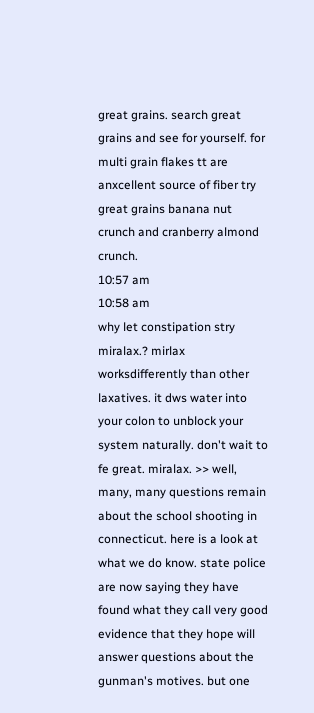great grains. search great grains and see for yourself. for multi grain flakes tt are anxcellent source of fiber try great grains banana nut crunch and cranberry almond crunch.
10:57 am
10:58 am
why let constipation stry miralax.? mirlax worksdifferently than other laxatives. it dws water into your colon to unblock your system naturally. don't wait to fe great. miralax. >> well, many, many questions remain about the school shooting in connecticut. here is a look at what we do know. state police are now saying they have found what they call very good evidence that they hope will answer questions about the gunman's motives. but one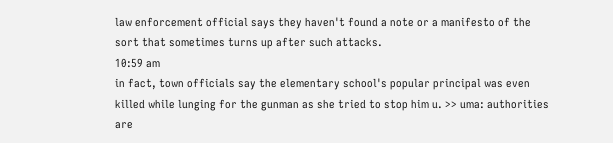law enforcement official says they haven't found a note or a manifesto of the sort that sometimes turns up after such attacks.
10:59 am
in fact, town officials say the elementary school's popular principal was even killed while lunging for the gunman as she tried to stop him u. >> uma: authorities are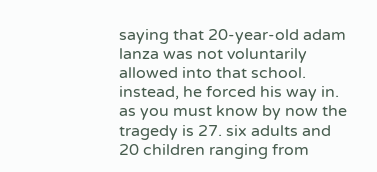saying that 20-year-old adam lanza was not voluntarily allowed into that school. instead, he forced his way in. as you must know by now the tragedy is 27. six adults and 20 children ranging from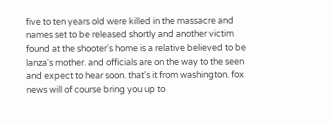five to ten years old were killed in the massacre and names set to be released shortly and another victim found at the shooter's home is a relative believed to be lanza's mother. and officials are on the way to the seen and expect to hear soon. that's it from washington. fox news will of course bring you up to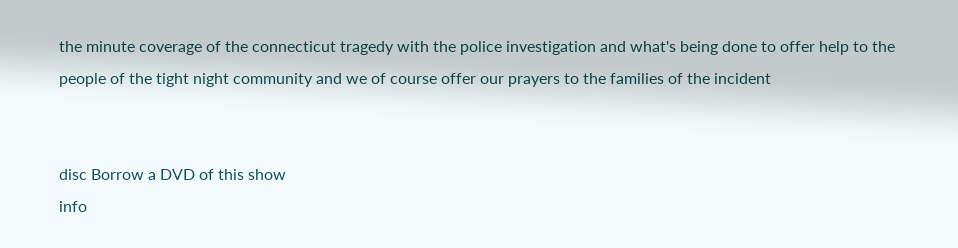the minute coverage of the connecticut tragedy with the police investigation and what's being done to offer help to the people of the tight night community and we of course offer our prayers to the families of the incident


disc Borrow a DVD of this show
info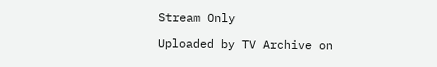Stream Only

Uploaded by TV Archive on